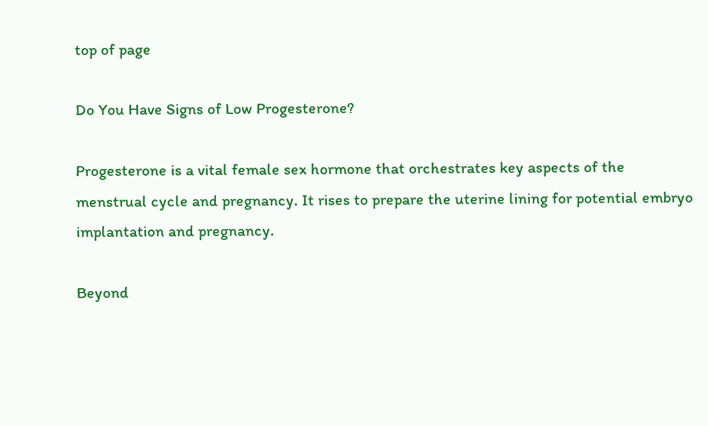top of page

Do You Have Signs of Low Progesterone?

Progesterone is a vital female sex hormone that orchestrates key aspects of the menstrual cycle and pregnancy. It rises to prepare the uterine lining for potential embryo implantation and pregnancy.

Beyond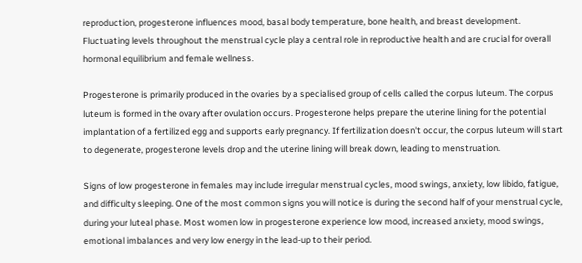reproduction, progesterone influences mood, basal body temperature, bone health, and breast development. Fluctuating levels throughout the menstrual cycle play a central role in reproductive health and are crucial for overall hormonal equilibrium and female wellness.

Progesterone is primarily produced in the ovaries by a specialised group of cells called the corpus luteum. The corpus luteum is formed in the ovary after ovulation occurs. Progesterone helps prepare the uterine lining for the potential implantation of a fertilized egg and supports early pregnancy. If fertilization doesn't occur, the corpus luteum will start to degenerate, progesterone levels drop and the uterine lining will break down, leading to menstruation.

Signs of low progesterone in females may include irregular menstrual cycles, mood swings, anxiety, low libido, fatigue, and difficulty sleeping. One of the most common signs you will notice is during the second half of your menstrual cycle, during your luteal phase. Most women low in progesterone experience low mood, increased anxiety, mood swings, emotional imbalances and very low energy in the lead-up to their period.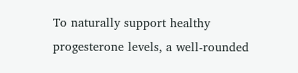To naturally support healthy progesterone levels, a well-rounded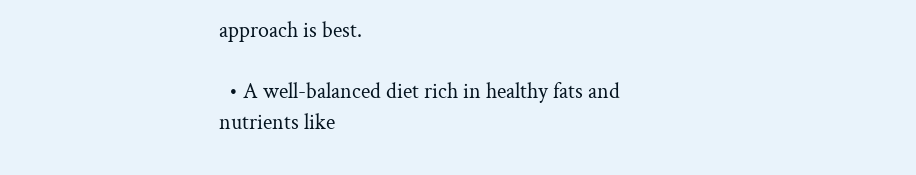approach is best.

  • A well-balanced diet rich in healthy fats and nutrients like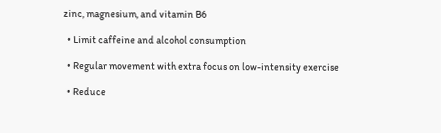zinc, magnesium, and vitamin B6

  • Limit caffeine and alcohol consumption

  • Regular movement with extra focus on low-intensity exercise

  • Reduce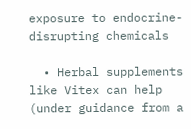exposure to endocrine-disrupting chemicals

  • Herbal supplements like Vitex can help (under guidance from a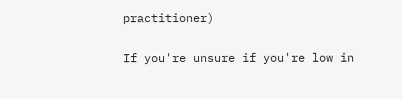practitioner)

If you're unsure if you're low in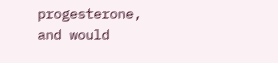progesterone, and would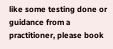like some testing done or guidance from a practitioner, please book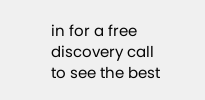in for a free discovery call to see the best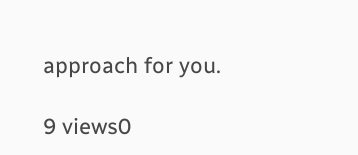approach for you.

9 views0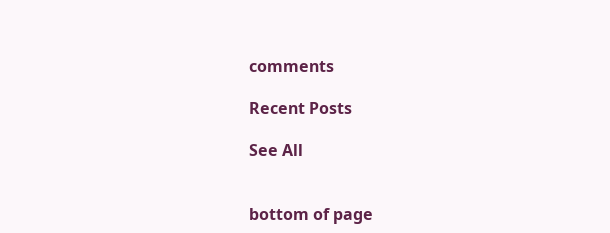comments

Recent Posts

See All


bottom of page